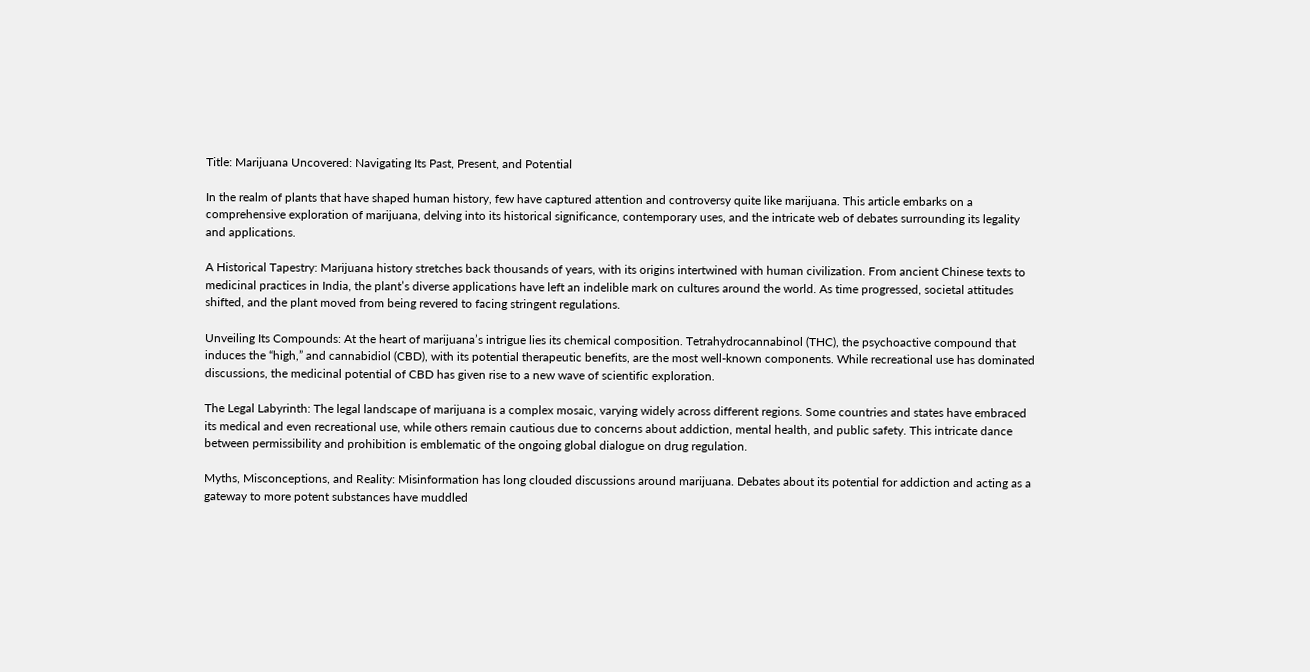Title: Marijuana Uncovered: Navigating Its Past, Present, and Potential

In the realm of plants that have shaped human history, few have captured attention and controversy quite like marijuana. This article embarks on a comprehensive exploration of marijuana, delving into its historical significance, contemporary uses, and the intricate web of debates surrounding its legality and applications.

A Historical Tapestry: Marijuana history stretches back thousands of years, with its origins intertwined with human civilization. From ancient Chinese texts to medicinal practices in India, the plant’s diverse applications have left an indelible mark on cultures around the world. As time progressed, societal attitudes shifted, and the plant moved from being revered to facing stringent regulations.

Unveiling Its Compounds: At the heart of marijuana’s intrigue lies its chemical composition. Tetrahydrocannabinol (THC), the psychoactive compound that induces the “high,” and cannabidiol (CBD), with its potential therapeutic benefits, are the most well-known components. While recreational use has dominated discussions, the medicinal potential of CBD has given rise to a new wave of scientific exploration.

The Legal Labyrinth: The legal landscape of marijuana is a complex mosaic, varying widely across different regions. Some countries and states have embraced its medical and even recreational use, while others remain cautious due to concerns about addiction, mental health, and public safety. This intricate dance between permissibility and prohibition is emblematic of the ongoing global dialogue on drug regulation.

Myths, Misconceptions, and Reality: Misinformation has long clouded discussions around marijuana. Debates about its potential for addiction and acting as a gateway to more potent substances have muddled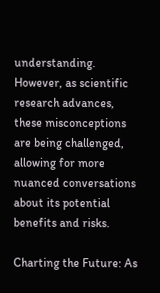understanding. However, as scientific research advances, these misconceptions are being challenged, allowing for more nuanced conversations about its potential benefits and risks.

Charting the Future: As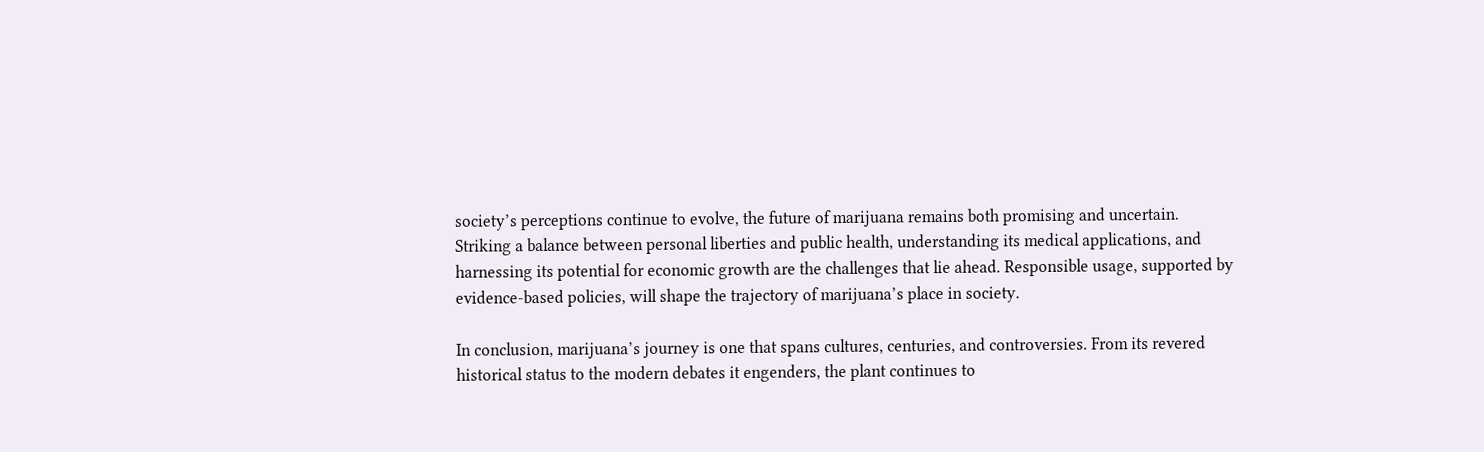society’s perceptions continue to evolve, the future of marijuana remains both promising and uncertain. Striking a balance between personal liberties and public health, understanding its medical applications, and harnessing its potential for economic growth are the challenges that lie ahead. Responsible usage, supported by evidence-based policies, will shape the trajectory of marijuana’s place in society.

In conclusion, marijuana’s journey is one that spans cultures, centuries, and controversies. From its revered historical status to the modern debates it engenders, the plant continues to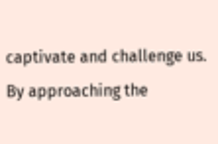captivate and challenge us. By approaching the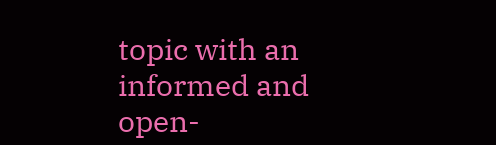topic with an informed and open-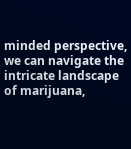minded perspective, we can navigate the intricate landscape of marijuana,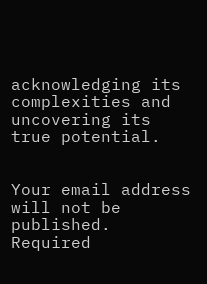acknowledging its complexities and uncovering its true potential.


Your email address will not be published. Required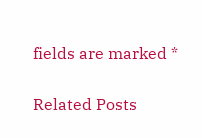fields are marked *

Related Posts